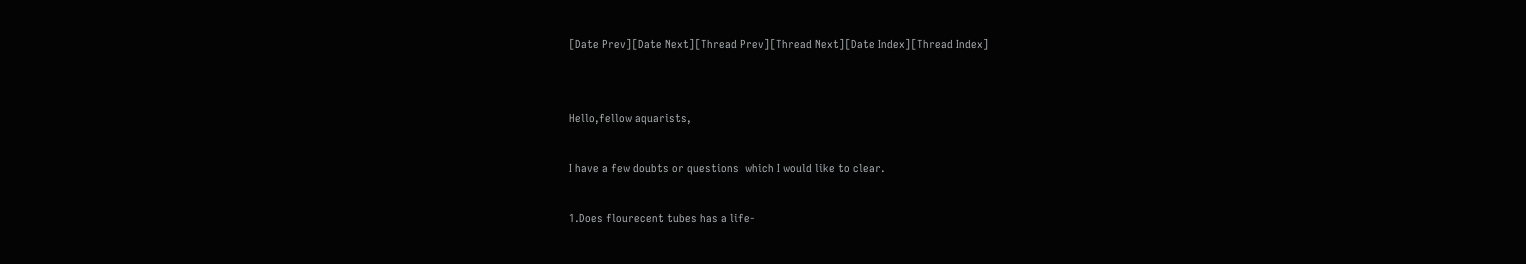[Date Prev][Date Next][Thread Prev][Thread Next][Date Index][Thread Index]


Hello,fellow aquarists,

I have a few doubts or questions  which I would like to clear.

1.Does flourecent tubes has a life-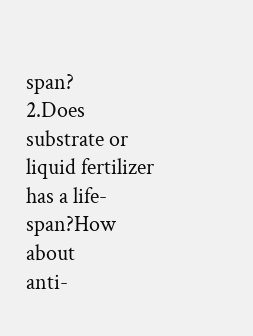span?
2.Does substrate or liquid fertilizer has a life-span?How about
anti-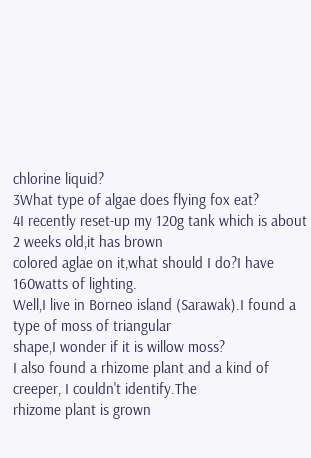chlorine liquid?
3What type of algae does flying fox eat?
4I recently reset-up my 120g tank which is about 2 weeks old,it has brown
colored aglae on it,what should I do?I have 160watts of lighting.
Well,I live in Borneo island (Sarawak).I found a type of moss of triangular
shape,I wonder if it is willow moss?
I also found a rhizome plant and a kind of creeper, I couldn't identify.The
rhizome plant is grown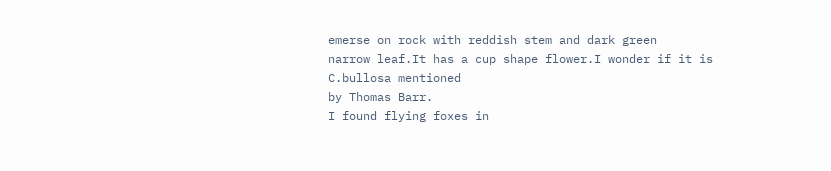emerse on rock with reddish stem and dark green
narrow leaf.It has a cup shape flower.I wonder if it is C.bullosa mentioned
by Thomas Barr.
I found flying foxes in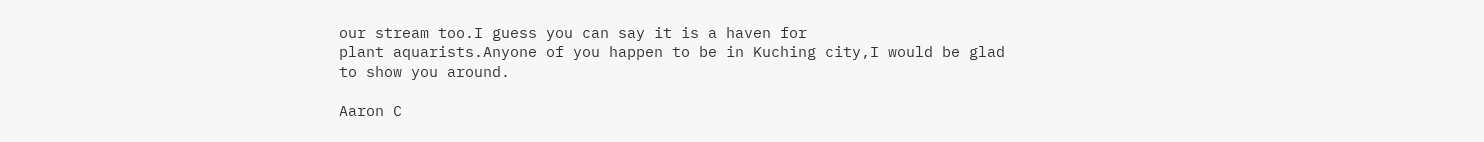our stream too.I guess you can say it is a haven for
plant aquarists.Anyone of you happen to be in Kuching city,I would be glad
to show you around.

Aaron C